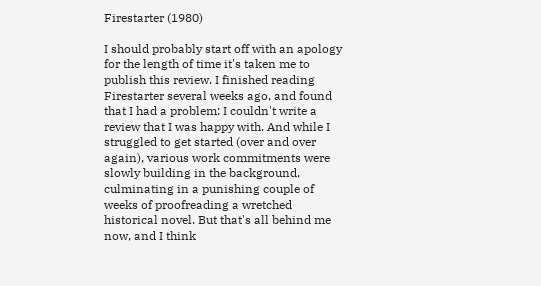Firestarter (1980)

I should probably start off with an apology for the length of time it's taken me to publish this review. I finished reading Firestarter several weeks ago, and found that I had a problem: I couldn't write a review that I was happy with. And while I struggled to get started (over and over again), various work commitments were slowly building in the background, culminating in a punishing couple of weeks of proofreading a wretched historical novel. But that's all behind me now, and I think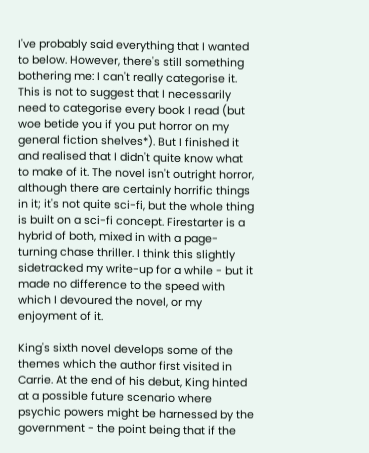I've probably said everything that I wanted to below. However, there's still something bothering me: I can't really categorise it. This is not to suggest that I necessarily need to categorise every book I read (but woe betide you if you put horror on my general fiction shelves*). But I finished it and realised that I didn't quite know what to make of it. The novel isn't outright horror, although there are certainly horrific things in it; it's not quite sci-fi, but the whole thing is built on a sci-fi concept. Firestarter is a hybrid of both, mixed in with a page-turning chase thriller. I think this slightly sidetracked my write-up for a while - but it made no difference to the speed with which I devoured the novel, or my enjoyment of it.

King's sixth novel develops some of the themes which the author first visited in Carrie. At the end of his debut, King hinted at a possible future scenario where psychic powers might be harnessed by the government - the point being that if the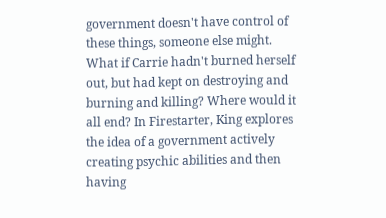government doesn't have control of these things, someone else might. What if Carrie hadn't burned herself out, but had kept on destroying and burning and killing? Where would it all end? In Firestarter, King explores the idea of a government actively creating psychic abilities and then having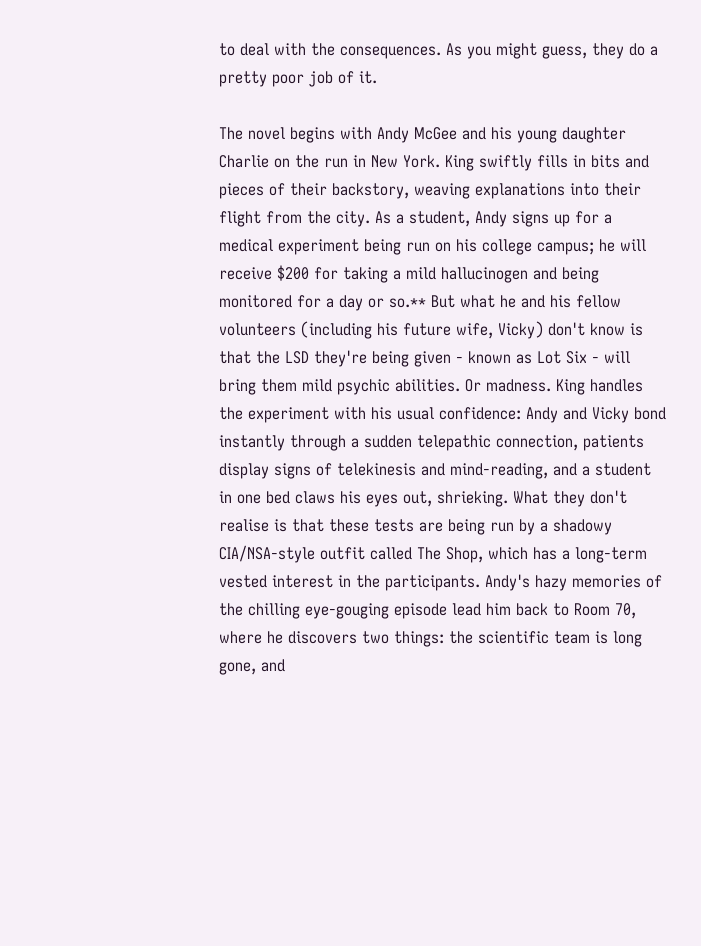to deal with the consequences. As you might guess, they do a pretty poor job of it.

The novel begins with Andy McGee and his young daughter Charlie on the run in New York. King swiftly fills in bits and pieces of their backstory, weaving explanations into their flight from the city. As a student, Andy signs up for a medical experiment being run on his college campus; he will receive $200 for taking a mild hallucinogen and being monitored for a day or so.** But what he and his fellow volunteers (including his future wife, Vicky) don't know is that the LSD they're being given - known as Lot Six - will bring them mild psychic abilities. Or madness. King handles the experiment with his usual confidence: Andy and Vicky bond instantly through a sudden telepathic connection, patients display signs of telekinesis and mind-reading, and a student in one bed claws his eyes out, shrieking. What they don't realise is that these tests are being run by a shadowy CIA/NSA-style outfit called The Shop, which has a long-term vested interest in the participants. Andy's hazy memories of the chilling eye-gouging episode lead him back to Room 70, where he discovers two things: the scientific team is long gone, and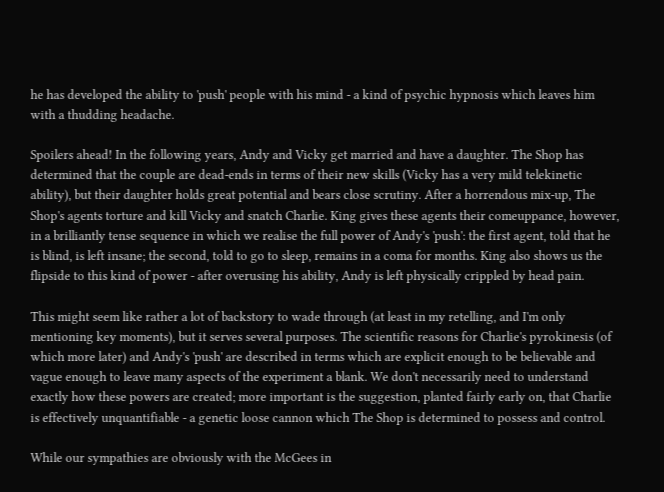he has developed the ability to 'push' people with his mind - a kind of psychic hypnosis which leaves him with a thudding headache.

Spoilers ahead! In the following years, Andy and Vicky get married and have a daughter. The Shop has determined that the couple are dead-ends in terms of their new skills (Vicky has a very mild telekinetic ability), but their daughter holds great potential and bears close scrutiny. After a horrendous mix-up, The Shop's agents torture and kill Vicky and snatch Charlie. King gives these agents their comeuppance, however, in a brilliantly tense sequence in which we realise the full power of Andy's 'push': the first agent, told that he is blind, is left insane; the second, told to go to sleep, remains in a coma for months. King also shows us the flipside to this kind of power - after overusing his ability, Andy is left physically crippled by head pain.

This might seem like rather a lot of backstory to wade through (at least in my retelling, and I'm only mentioning key moments), but it serves several purposes. The scientific reasons for Charlie's pyrokinesis (of which more later) and Andy's 'push' are described in terms which are explicit enough to be believable and vague enough to leave many aspects of the experiment a blank. We don't necessarily need to understand exactly how these powers are created; more important is the suggestion, planted fairly early on, that Charlie is effectively unquantifiable - a genetic loose cannon which The Shop is determined to possess and control.

While our sympathies are obviously with the McGees in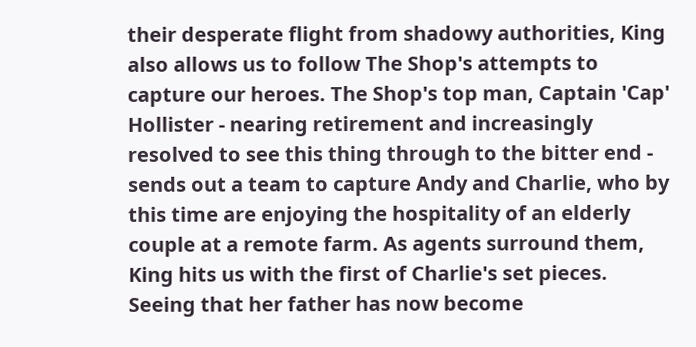their desperate flight from shadowy authorities, King also allows us to follow The Shop's attempts to capture our heroes. The Shop's top man, Captain 'Cap' Hollister - nearing retirement and increasingly resolved to see this thing through to the bitter end - sends out a team to capture Andy and Charlie, who by this time are enjoying the hospitality of an elderly couple at a remote farm. As agents surround them, King hits us with the first of Charlie's set pieces. Seeing that her father has now become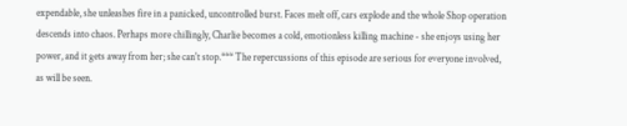expendable, she unleashes fire in a panicked, uncontrolled burst. Faces melt off, cars explode and the whole Shop operation descends into chaos. Perhaps more chillingly, Charlie becomes a cold, emotionless killing machine - she enjoys using her power, and it gets away from her; she can't stop.*** The repercussions of this episode are serious for everyone involved, as will be seen.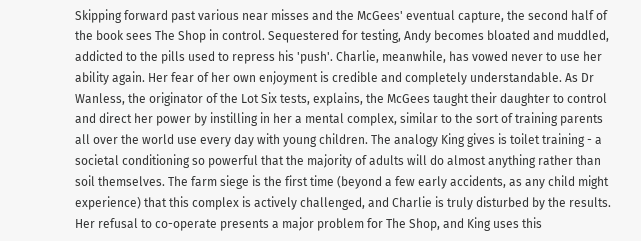Skipping forward past various near misses and the McGees' eventual capture, the second half of the book sees The Shop in control. Sequestered for testing, Andy becomes bloated and muddled, addicted to the pills used to repress his 'push'. Charlie, meanwhile, has vowed never to use her ability again. Her fear of her own enjoyment is credible and completely understandable. As Dr Wanless, the originator of the Lot Six tests, explains, the McGees taught their daughter to control and direct her power by instilling in her a mental complex, similar to the sort of training parents all over the world use every day with young children. The analogy King gives is toilet training - a societal conditioning so powerful that the majority of adults will do almost anything rather than soil themselves. The farm siege is the first time (beyond a few early accidents, as any child might experience) that this complex is actively challenged, and Charlie is truly disturbed by the results. Her refusal to co-operate presents a major problem for The Shop, and King uses this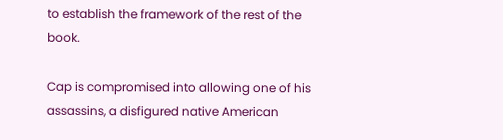to establish the framework of the rest of the book.

Cap is compromised into allowing one of his assassins, a disfigured native American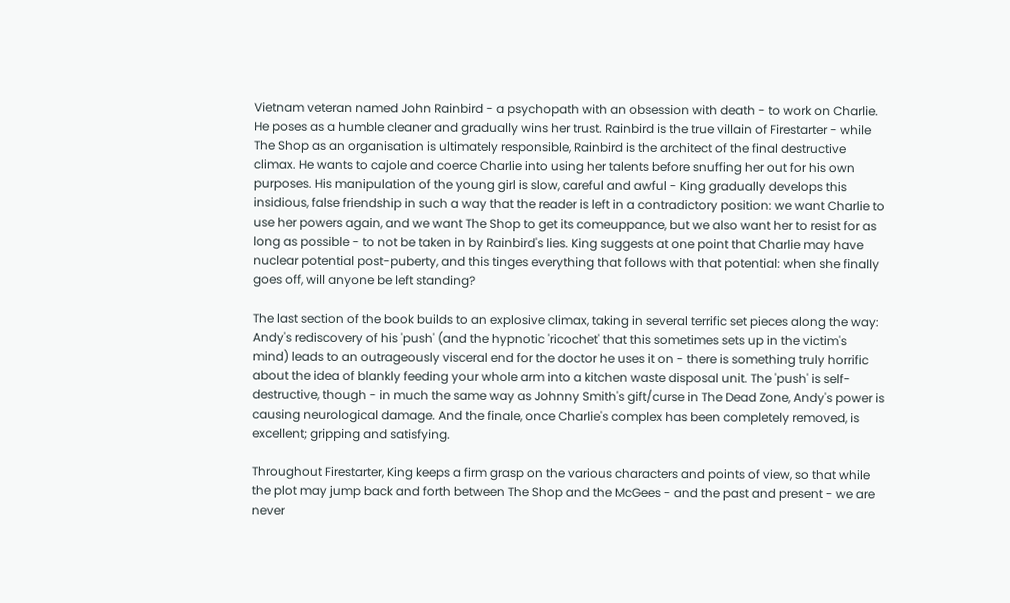Vietnam veteran named John Rainbird - a psychopath with an obsession with death - to work on Charlie. He poses as a humble cleaner and gradually wins her trust. Rainbird is the true villain of Firestarter - while The Shop as an organisation is ultimately responsible, Rainbird is the architect of the final destructive climax. He wants to cajole and coerce Charlie into using her talents before snuffing her out for his own purposes. His manipulation of the young girl is slow, careful and awful - King gradually develops this insidious, false friendship in such a way that the reader is left in a contradictory position: we want Charlie to use her powers again, and we want The Shop to get its comeuppance, but we also want her to resist for as long as possible - to not be taken in by Rainbird's lies. King suggests at one point that Charlie may have nuclear potential post-puberty, and this tinges everything that follows with that potential: when she finally goes off, will anyone be left standing?

The last section of the book builds to an explosive climax, taking in several terrific set pieces along the way: Andy's rediscovery of his 'push' (and the hypnotic 'ricochet' that this sometimes sets up in the victim's mind) leads to an outrageously visceral end for the doctor he uses it on - there is something truly horrific about the idea of blankly feeding your whole arm into a kitchen waste disposal unit. The 'push' is self-destructive, though - in much the same way as Johnny Smith's gift/curse in The Dead Zone, Andy's power is causing neurological damage. And the finale, once Charlie's complex has been completely removed, is excellent; gripping and satisfying.

Throughout Firestarter, King keeps a firm grasp on the various characters and points of view, so that while the plot may jump back and forth between The Shop and the McGees - and the past and present - we are never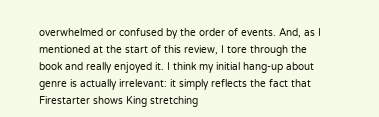overwhelmed or confused by the order of events. And, as I mentioned at the start of this review, I tore through the book and really enjoyed it. I think my initial hang-up about genre is actually irrelevant: it simply reflects the fact that Firestarter shows King stretching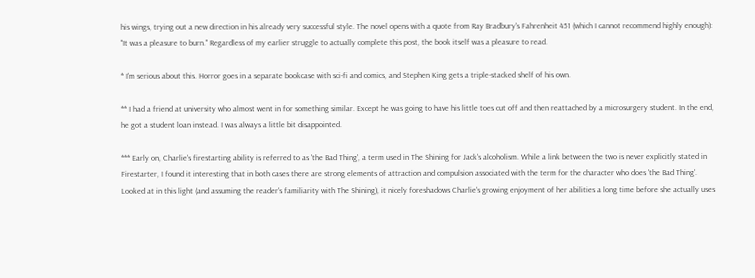his wings, trying out a new direction in his already very successful style. The novel opens with a quote from Ray Bradbury's Fahrenheit 451 (which I cannot recommend highly enough): "It was a pleasure to burn." Regardless of my earlier struggle to actually complete this post, the book itself was a pleasure to read.

* I'm serious about this. Horror goes in a separate bookcase with sci-fi and comics, and Stephen King gets a triple-stacked shelf of his own.

** I had a friend at university who almost went in for something similar. Except he was going to have his little toes cut off and then reattached by a microsurgery student. In the end, he got a student loan instead. I was always a little bit disappointed.

*** Early on, Charlie's firestarting ability is referred to as 'the Bad Thing', a term used in The Shining for Jack's alcoholism. While a link between the two is never explicitly stated in Firestarter, I found it interesting that in both cases there are strong elements of attraction and compulsion associated with the term for the character who does 'the Bad Thing'. Looked at in this light (and assuming the reader's familiarity with The Shining), it nicely foreshadows Charlie's growing enjoyment of her abilities a long time before she actually uses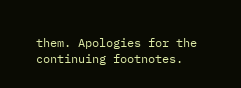them. Apologies for the continuing footnotes.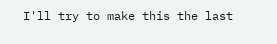I'll try to make this the last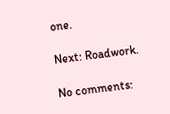one.

Next: Roadwork.

No comments: